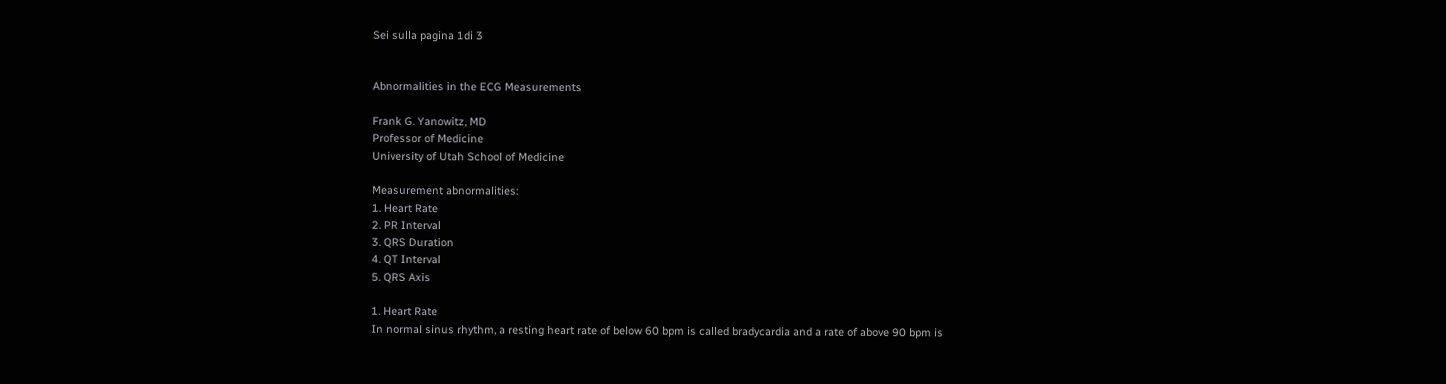Sei sulla pagina 1di 3


Abnormalities in the ECG Measurements

Frank G. Yanowitz, MD
Professor of Medicine
University of Utah School of Medicine

Measurement abnormalities:
1. Heart Rate
2. PR Interval
3. QRS Duration
4. QT Interval
5. QRS Axis

1. Heart Rate
In normal sinus rhythm, a resting heart rate of below 60 bpm is called bradycardia and a rate of above 90 bpm is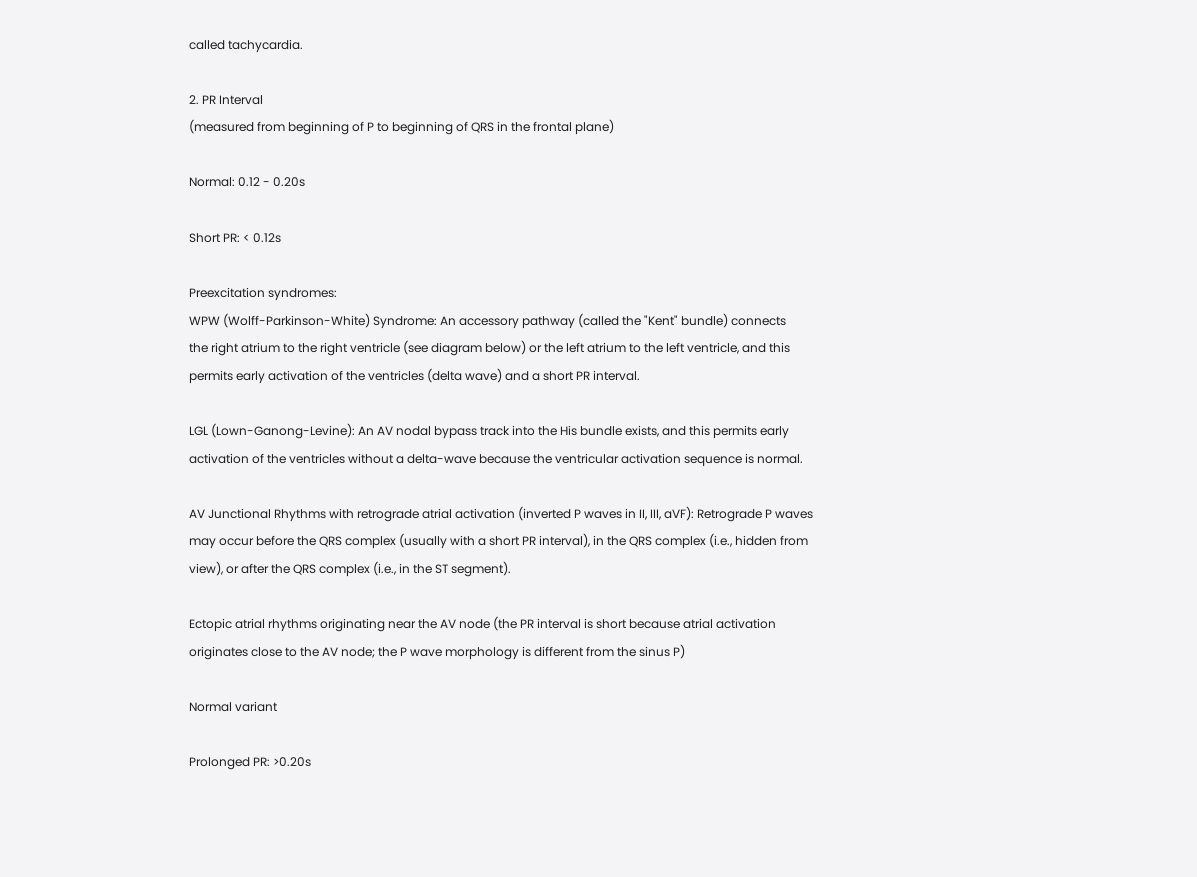called tachycardia.

2. PR Interval
(measured from beginning of P to beginning of QRS in the frontal plane)

Normal: 0.12 - 0.20s

Short PR: < 0.12s

Preexcitation syndromes:
WPW (Wolff-Parkinson-White) Syndrome: An accessory pathway (called the "Kent" bundle) connects
the right atrium to the right ventricle (see diagram below) or the left atrium to the left ventricle, and this
permits early activation of the ventricles (delta wave) and a short PR interval.

LGL (Lown-Ganong-Levine): An AV nodal bypass track into the His bundle exists, and this permits early
activation of the ventricles without a delta-wave because the ventricular activation sequence is normal.

AV Junctional Rhythms with retrograde atrial activation (inverted P waves in II, III, aVF): Retrograde P waves
may occur before the QRS complex (usually with a short PR interval), in the QRS complex (i.e., hidden from
view), or after the QRS complex (i.e., in the ST segment).

Ectopic atrial rhythms originating near the AV node (the PR interval is short because atrial activation
originates close to the AV node; the P wave morphology is different from the sinus P)

Normal variant

Prolonged PR: >0.20s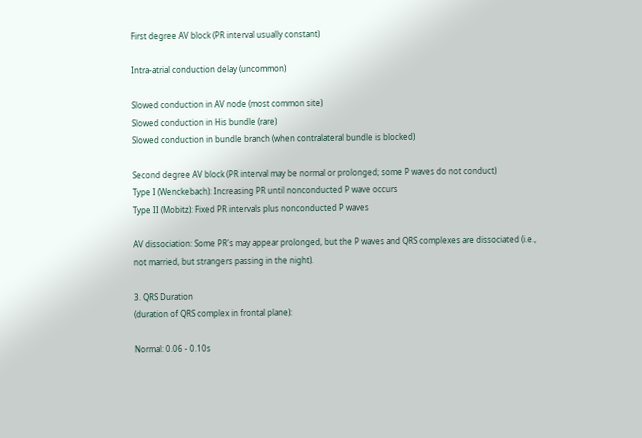First degree AV block (PR interval usually constant)

Intra-atrial conduction delay (uncommon)

Slowed conduction in AV node (most common site)
Slowed conduction in His bundle (rare)
Slowed conduction in bundle branch (when contralateral bundle is blocked)

Second degree AV block (PR interval may be normal or prolonged; some P waves do not conduct)
Type I (Wenckebach): Increasing PR until nonconducted P wave occurs
Type II (Mobitz): Fixed PR intervals plus nonconducted P waves

AV dissociation: Some PR's may appear prolonged, but the P waves and QRS complexes are dissociated (i.e.,
not married, but strangers passing in the night).

3. QRS Duration
(duration of QRS complex in frontal plane):

Normal: 0.06 - 0.10s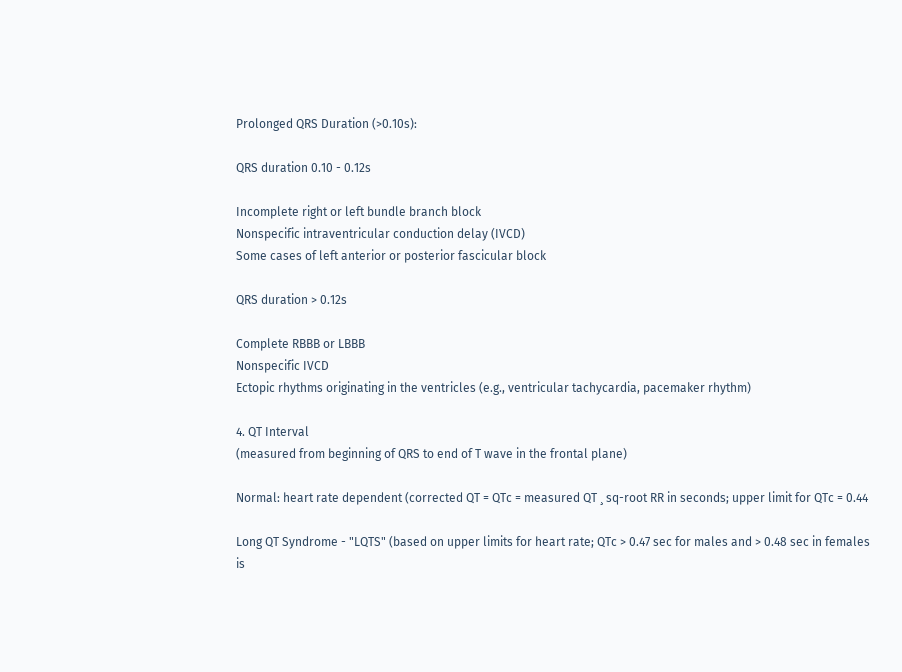Prolonged QRS Duration (>0.10s):

QRS duration 0.10 - 0.12s

Incomplete right or left bundle branch block
Nonspecific intraventricular conduction delay (IVCD)
Some cases of left anterior or posterior fascicular block

QRS duration > 0.12s

Complete RBBB or LBBB
Nonspecific IVCD
Ectopic rhythms originating in the ventricles (e.g., ventricular tachycardia, pacemaker rhythm)

4. QT Interval
(measured from beginning of QRS to end of T wave in the frontal plane)

Normal: heart rate dependent (corrected QT = QTc = measured QT ¸ sq-root RR in seconds; upper limit for QTc = 0.44

Long QT Syndrome - "LQTS" (based on upper limits for heart rate; QTc > 0.47 sec for males and > 0.48 sec in females
is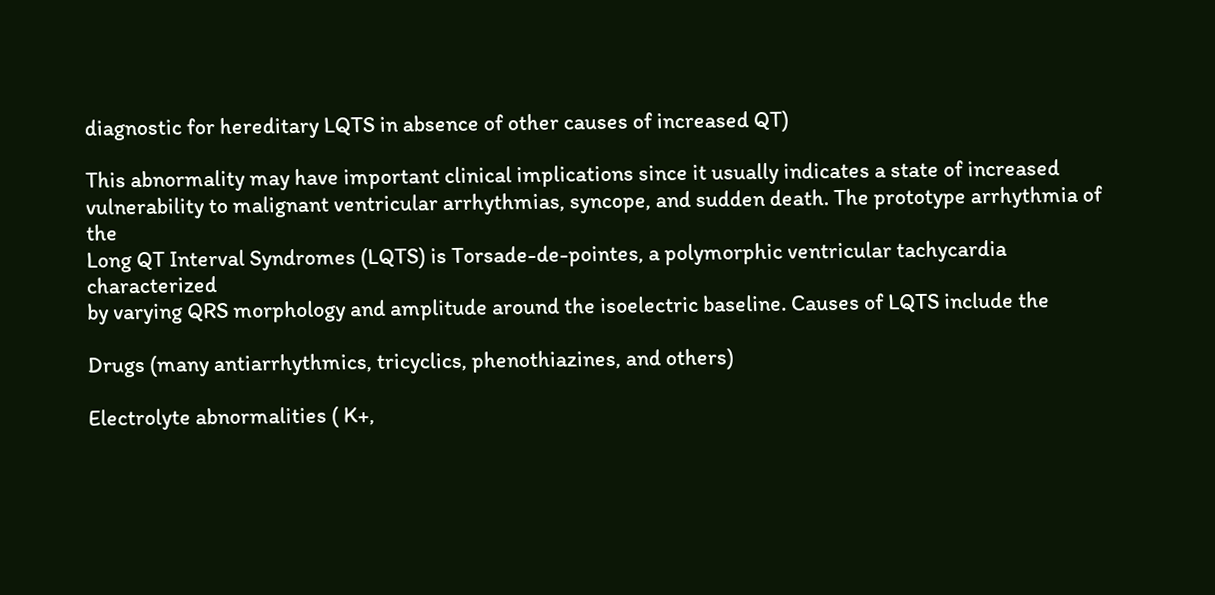diagnostic for hereditary LQTS in absence of other causes of increased QT)

This abnormality may have important clinical implications since it usually indicates a state of increased
vulnerability to malignant ventricular arrhythmias, syncope, and sudden death. The prototype arrhythmia of the
Long QT Interval Syndromes (LQTS) is Torsade-de-pointes, a polymorphic ventricular tachycardia characterized
by varying QRS morphology and amplitude around the isoelectric baseline. Causes of LQTS include the

Drugs (many antiarrhythmics, tricyclics, phenothiazines, and others)

Electrolyte abnormalities ( K+,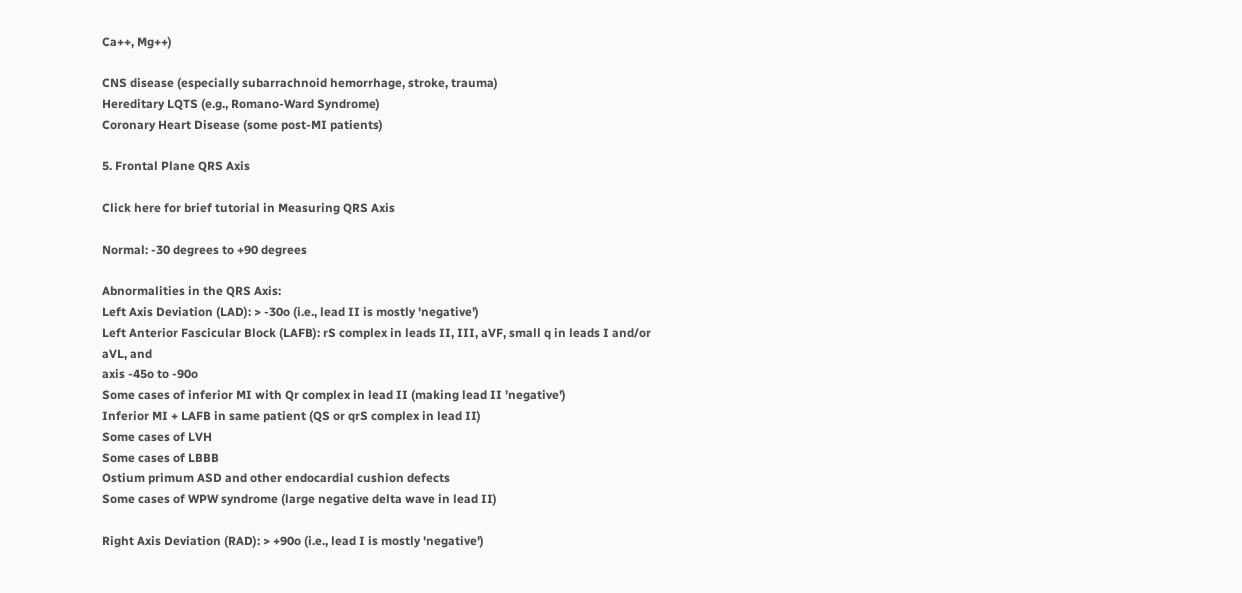Ca++, Mg++)

CNS disease (especially subarrachnoid hemorrhage, stroke, trauma)
Hereditary LQTS (e.g., Romano-Ward Syndrome)
Coronary Heart Disease (some post-MI patients)

5. Frontal Plane QRS Axis

Click here for brief tutorial in Measuring QRS Axis

Normal: -30 degrees to +90 degrees

Abnormalities in the QRS Axis:
Left Axis Deviation (LAD): > -30o (i.e., lead II is mostly 'negative')
Left Anterior Fascicular Block (LAFB): rS complex in leads II, III, aVF, small q in leads I and/or aVL, and
axis -45o to -90o
Some cases of inferior MI with Qr complex in lead II (making lead II 'negative')
Inferior MI + LAFB in same patient (QS or qrS complex in lead II)
Some cases of LVH
Some cases of LBBB
Ostium primum ASD and other endocardial cushion defects
Some cases of WPW syndrome (large negative delta wave in lead II)

Right Axis Deviation (RAD): > +90o (i.e., lead I is mostly 'negative')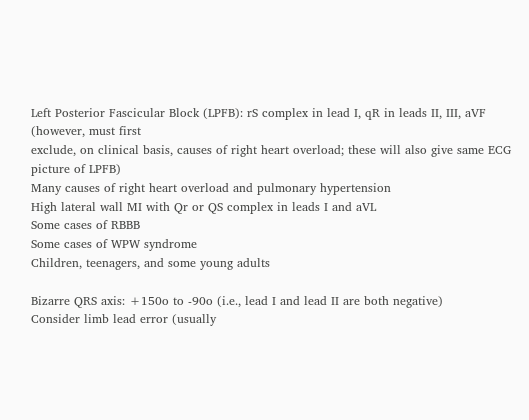Left Posterior Fascicular Block (LPFB): rS complex in lead I, qR in leads II, III, aVF (however, must first
exclude, on clinical basis, causes of right heart overload; these will also give same ECG picture of LPFB)
Many causes of right heart overload and pulmonary hypertension
High lateral wall MI with Qr or QS complex in leads I and aVL
Some cases of RBBB
Some cases of WPW syndrome
Children, teenagers, and some young adults

Bizarre QRS axis: +150o to -90o (i.e., lead I and lead II are both negative)
Consider limb lead error (usually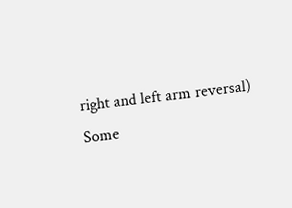right and left arm reversal)
Some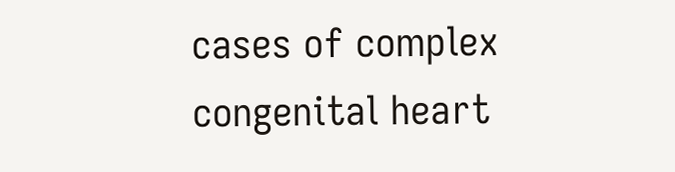cases of complex congenital heart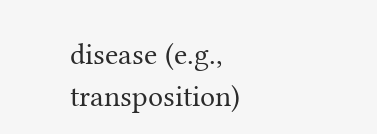disease (e.g., transposition)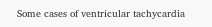Some cases of ventricular tachycardia